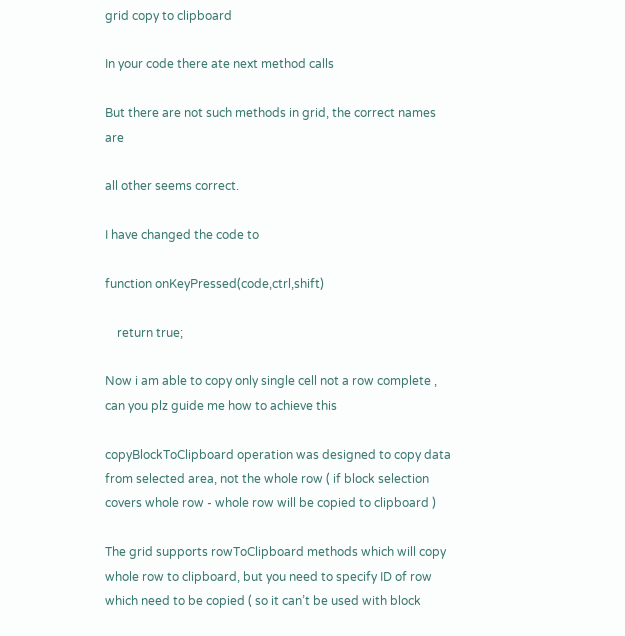grid copy to clipboard

In your code there ate next method calls

But there are not such methods in grid, the correct names are

all other seems correct.

I have changed the code to

function onKeyPressed(code,ctrl,shift)

    return true;

Now i am able to copy only single cell not a row complete , can you plz guide me how to achieve this

copyBlockToClipboard operation was designed to copy data from selected area, not the whole row ( if block selection covers whole row - whole row will be copied to clipboard )

The grid supports rowToClipboard methods which will copy whole row to clipboard, but you need to specify ID of row which need to be copied ( so it can’t be used with block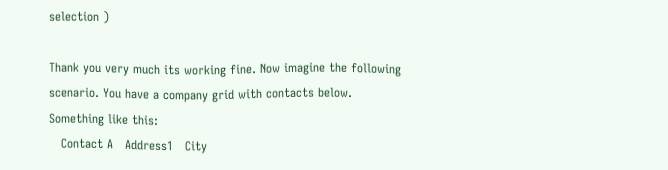selection )

Thank you very much its working fine. Now imagine the following scenario. You have a company grid with contacts below. Something like this:
   Contact A   Address1   City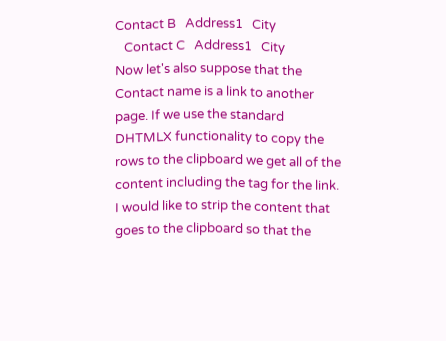Contact B   Address1   City
   Contact C   Address1   City
Now let's also suppose that the Contact name is a link to another page. If we use the standard DHTMLX functionality to copy the rows to the clipboard we get all of the content including the tag for the link. I would like to strip the content that goes to the clipboard so that the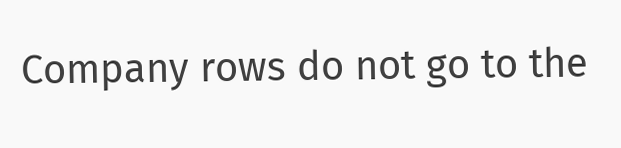Company rows do not go to the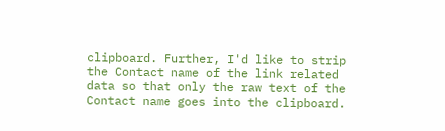clipboard. Further, I'd like to strip the Contact name of the link related data so that only the raw text of the Contact name goes into the clipboard.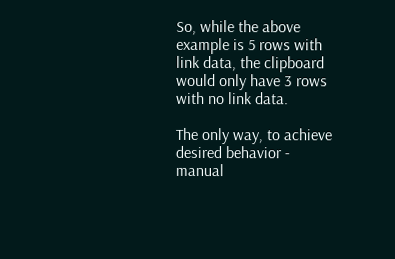So, while the above example is 5 rows with link data, the clipboard would only have 3 rows with no link data.

The only way, to achieve desired behavior - manual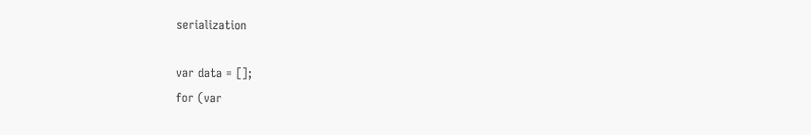serialization

var data = [];
for (var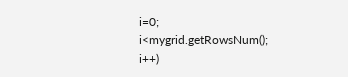i=0; i<mygrid.getRowsNum(); i++)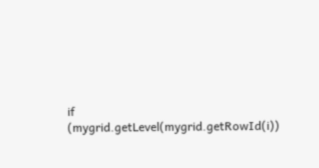if (mygrid.getLevel(mygrid.getRowId(i))